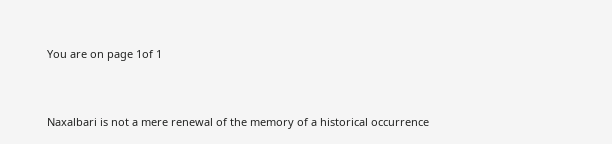You are on page 1of 1


Naxalbari is not a mere renewal of the memory of a historical occurrence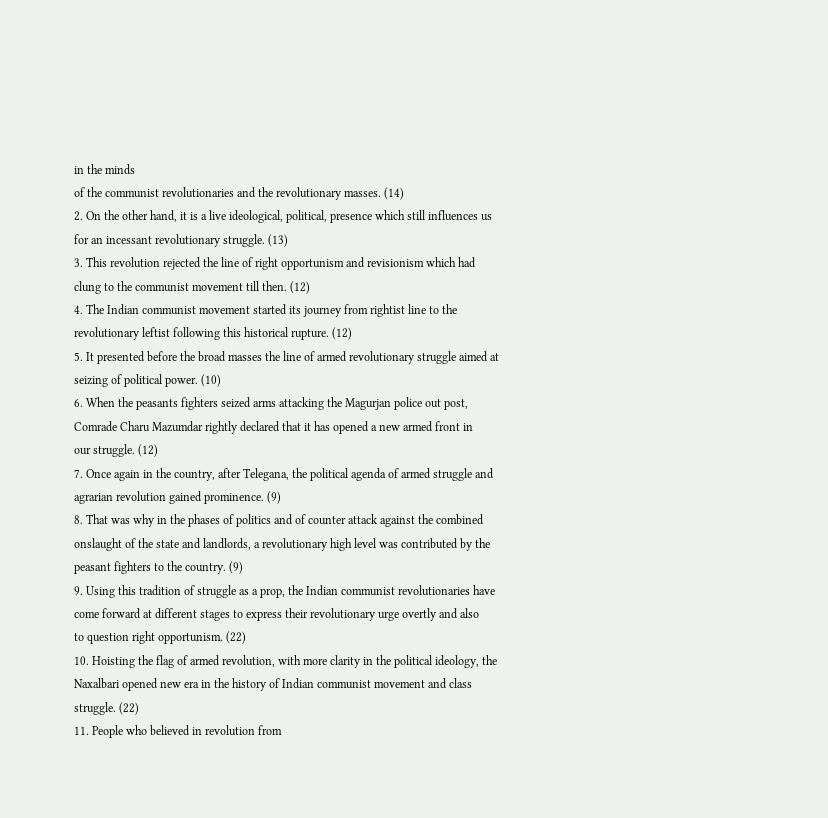in the minds
of the communist revolutionaries and the revolutionary masses. (14)
2. On the other hand, it is a live ideological, political, presence which still influences us
for an incessant revolutionary struggle. (13)
3. This revolution rejected the line of right opportunism and revisionism which had
clung to the communist movement till then. (12)
4. The Indian communist movement started its journey from rightist line to the
revolutionary leftist following this historical rupture. (12)
5. It presented before the broad masses the line of armed revolutionary struggle aimed at
seizing of political power. (10)
6. When the peasants fighters seized arms attacking the Magurjan police out post,
Comrade Charu Mazumdar rightly declared that it has opened a new armed front in
our struggle. (12)
7. Once again in the country, after Telegana, the political agenda of armed struggle and
agrarian revolution gained prominence. (9)
8. That was why in the phases of politics and of counter attack against the combined
onslaught of the state and landlords, a revolutionary high level was contributed by the
peasant fighters to the country. (9)
9. Using this tradition of struggle as a prop, the Indian communist revolutionaries have
come forward at different stages to express their revolutionary urge overtly and also
to question right opportunism. (22)
10. Hoisting the flag of armed revolution, with more clarity in the political ideology, the
Naxalbari opened new era in the history of Indian communist movement and class
struggle. (22)
11. People who believed in revolution from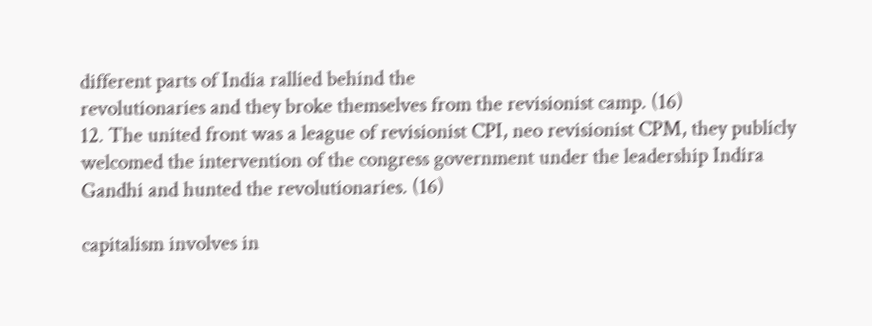different parts of India rallied behind the
revolutionaries and they broke themselves from the revisionist camp. (16)
12. The united front was a league of revisionist CPI, neo revisionist CPM, they publicly
welcomed the intervention of the congress government under the leadership Indira
Gandhi and hunted the revolutionaries. (16)

capitalism involves in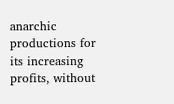anarchic productions for its increasing
profits, without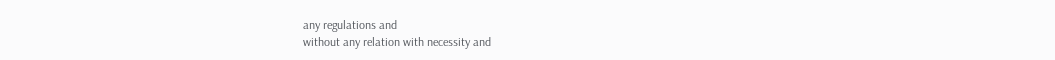any regulations and
without any relation with necessity and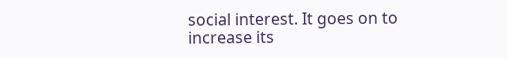social interest. It goes on to increase its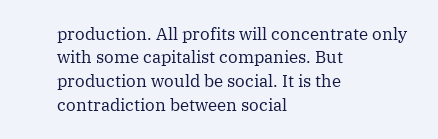production. All profits will concentrate only
with some capitalist companies. But
production would be social. It is the
contradiction between social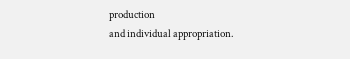production
and individual appropriation.